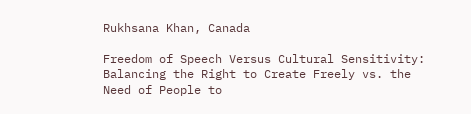Rukhsana Khan, Canada

Freedom of Speech Versus Cultural Sensitivity:
Balancing the Right to Create Freely vs. the Need of People to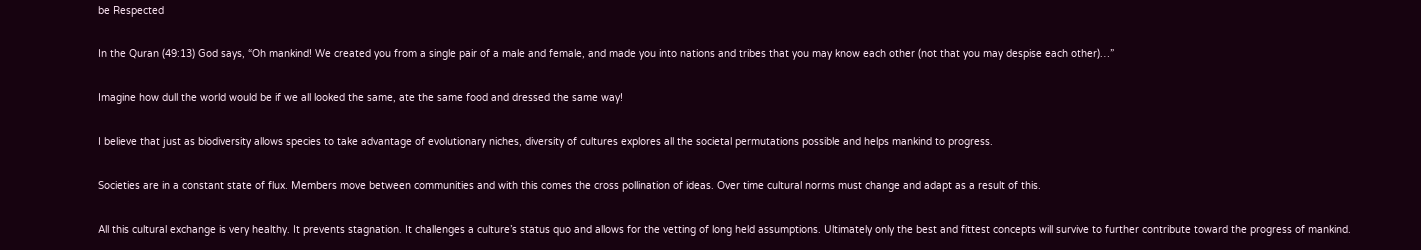be Respected

In the Quran (49:13) God says, “Oh mankind! We created you from a single pair of a male and female, and made you into nations and tribes that you may know each other (not that you may despise each other)…”

Imagine how dull the world would be if we all looked the same, ate the same food and dressed the same way!

I believe that just as biodiversity allows species to take advantage of evolutionary niches, diversity of cultures explores all the societal permutations possible and helps mankind to progress.

Societies are in a constant state of flux. Members move between communities and with this comes the cross pollination of ideas. Over time cultural norms must change and adapt as a result of this.

All this cultural exchange is very healthy. It prevents stagnation. It challenges a culture’s status quo and allows for the vetting of long held assumptions. Ultimately only the best and fittest concepts will survive to further contribute toward the progress of mankind.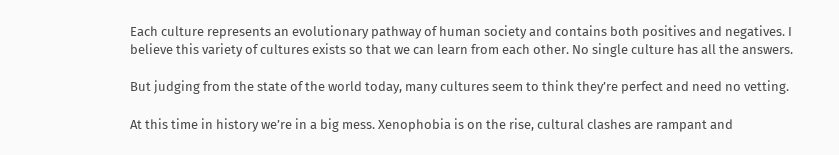Each culture represents an evolutionary pathway of human society and contains both positives and negatives. I believe this variety of cultures exists so that we can learn from each other. No single culture has all the answers.

But judging from the state of the world today, many cultures seem to think they’re perfect and need no vetting.

At this time in history we’re in a big mess. Xenophobia is on the rise, cultural clashes are rampant and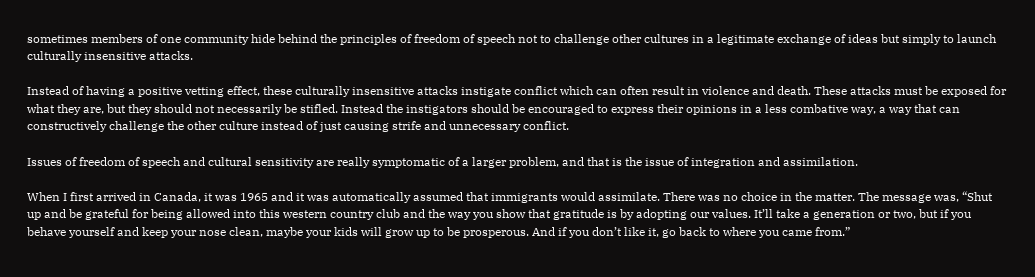sometimes members of one community hide behind the principles of freedom of speech not to challenge other cultures in a legitimate exchange of ideas but simply to launch culturally insensitive attacks.

Instead of having a positive vetting effect, these culturally insensitive attacks instigate conflict which can often result in violence and death. These attacks must be exposed for what they are, but they should not necessarily be stifled. Instead the instigators should be encouraged to express their opinions in a less combative way, a way that can constructively challenge the other culture instead of just causing strife and unnecessary conflict.

Issues of freedom of speech and cultural sensitivity are really symptomatic of a larger problem, and that is the issue of integration and assimilation.

When I first arrived in Canada, it was 1965 and it was automatically assumed that immigrants would assimilate. There was no choice in the matter. The message was, “Shut up and be grateful for being allowed into this western country club and the way you show that gratitude is by adopting our values. It’ll take a generation or two, but if you behave yourself and keep your nose clean, maybe your kids will grow up to be prosperous. And if you don’t like it, go back to where you came from.”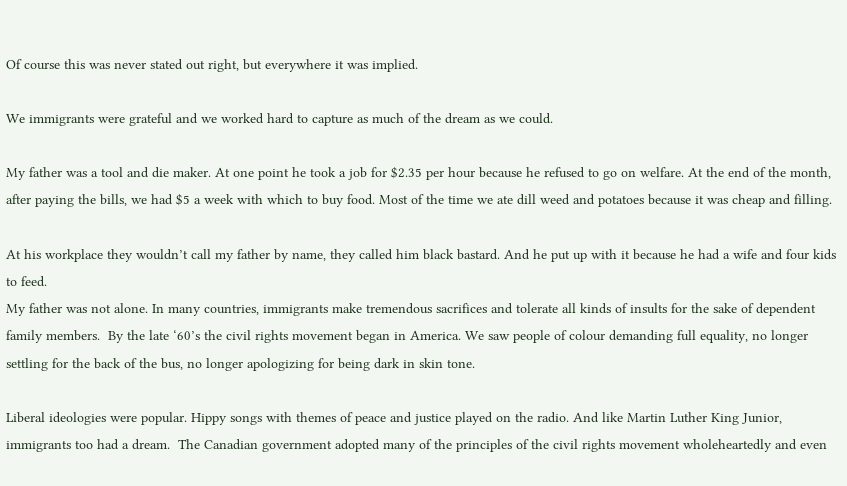Of course this was never stated out right, but everywhere it was implied.

We immigrants were grateful and we worked hard to capture as much of the dream as we could.

My father was a tool and die maker. At one point he took a job for $2.35 per hour because he refused to go on welfare. At the end of the month, after paying the bills, we had $5 a week with which to buy food. Most of the time we ate dill weed and potatoes because it was cheap and filling.

At his workplace they wouldn’t call my father by name, they called him black bastard. And he put up with it because he had a wife and four kids to feed.
My father was not alone. In many countries, immigrants make tremendous sacrifices and tolerate all kinds of insults for the sake of dependent family members.  By the late ‘60’s the civil rights movement began in America. We saw people of colour demanding full equality, no longer settling for the back of the bus, no longer apologizing for being dark in skin tone.

Liberal ideologies were popular. Hippy songs with themes of peace and justice played on the radio. And like Martin Luther King Junior, immigrants too had a dream.  The Canadian government adopted many of the principles of the civil rights movement wholeheartedly and even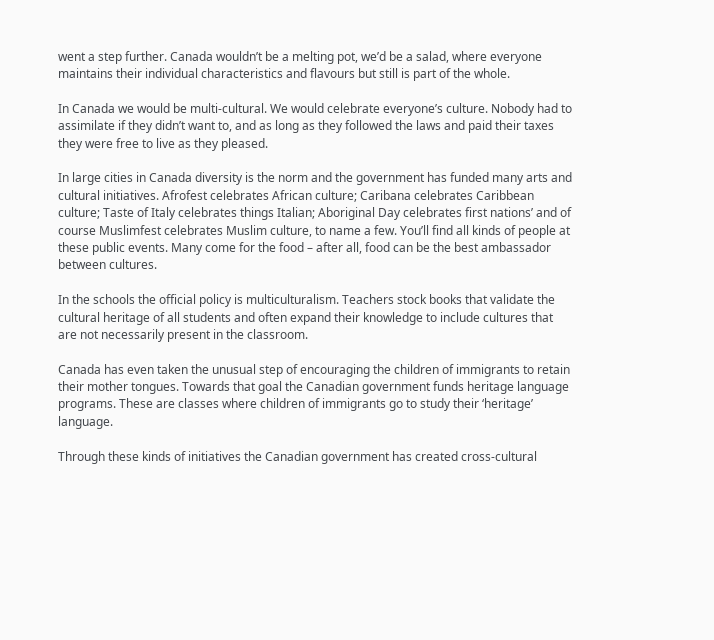went a step further. Canada wouldn’t be a melting pot, we’d be a salad, where everyone maintains their individual characteristics and flavours but still is part of the whole.

In Canada we would be multi-cultural. We would celebrate everyone’s culture. Nobody had to assimilate if they didn’t want to, and as long as they followed the laws and paid their taxes they were free to live as they pleased.

In large cities in Canada diversity is the norm and the government has funded many arts and cultural initiatives. Afrofest celebrates African culture; Caribana celebrates Caribbean culture; Taste of Italy celebrates things Italian; Aboriginal Day celebrates first nations’ and of course Muslimfest celebrates Muslim culture, to name a few. You’ll find all kinds of people at these public events. Many come for the food – after all, food can be the best ambassador between cultures.

In the schools the official policy is multiculturalism. Teachers stock books that validate the cultural heritage of all students and often expand their knowledge to include cultures that are not necessarily present in the classroom.

Canada has even taken the unusual step of encouraging the children of immigrants to retain their mother tongues. Towards that goal the Canadian government funds heritage language programs. These are classes where children of immigrants go to study their ‘heritage’ language.

Through these kinds of initiatives the Canadian government has created cross-cultural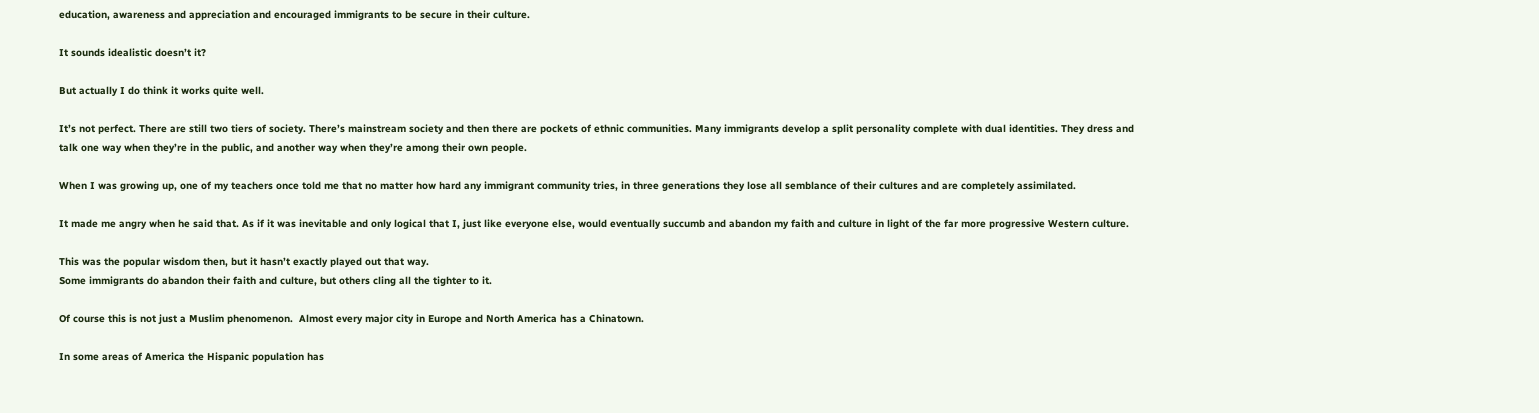education, awareness and appreciation and encouraged immigrants to be secure in their culture.

It sounds idealistic doesn’t it?

But actually I do think it works quite well.

It’s not perfect. There are still two tiers of society. There’s mainstream society and then there are pockets of ethnic communities. Many immigrants develop a split personality complete with dual identities. They dress and talk one way when they’re in the public, and another way when they’re among their own people.

When I was growing up, one of my teachers once told me that no matter how hard any immigrant community tries, in three generations they lose all semblance of their cultures and are completely assimilated.

It made me angry when he said that. As if it was inevitable and only logical that I, just like everyone else, would eventually succumb and abandon my faith and culture in light of the far more progressive Western culture.

This was the popular wisdom then, but it hasn’t exactly played out that way.
Some immigrants do abandon their faith and culture, but others cling all the tighter to it.

Of course this is not just a Muslim phenomenon.  Almost every major city in Europe and North America has a Chinatown.

In some areas of America the Hispanic population has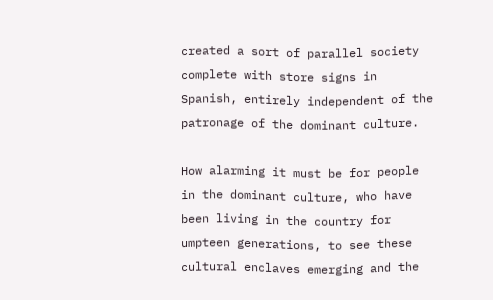created a sort of parallel society complete with store signs in Spanish, entirely independent of the patronage of the dominant culture.

How alarming it must be for people in the dominant culture, who have been living in the country for umpteen generations, to see these cultural enclaves emerging and the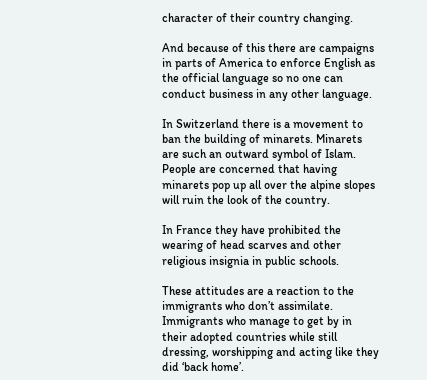character of their country changing.

And because of this there are campaigns in parts of America to enforce English as the official language so no one can conduct business in any other language.

In Switzerland there is a movement to ban the building of minarets. Minarets are such an outward symbol of Islam. People are concerned that having minarets pop up all over the alpine slopes will ruin the look of the country.

In France they have prohibited the wearing of head scarves and other religious insignia in public schools.

These attitudes are a reaction to the immigrants who don’t assimilate. Immigrants who manage to get by in their adopted countries while still dressing, worshipping and acting like they did ‘back home’.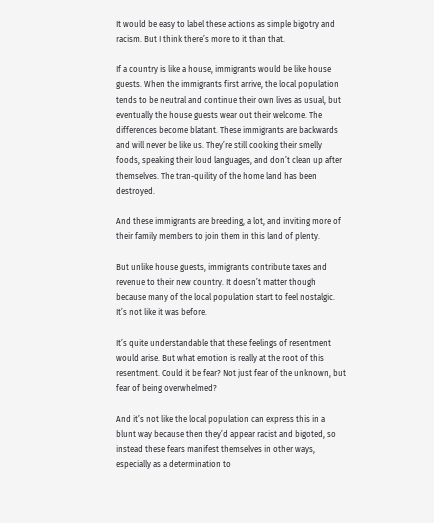It would be easy to label these actions as simple bigotry and racism. But I think there’s more to it than that.

If a country is like a house, immigrants would be like house guests. When the immigrants first arrive, the local population tends to be neutral and continue their own lives as usual, but eventually the house guests wear out their welcome. The differences become blatant. These immigrants are backwards and will never be like us. They’re still cooking their smelly foods, speaking their loud languages, and don’t clean up after themselves. The tran-quility of the home land has been destroyed.

And these immigrants are breeding, a lot, and inviting more of their family members to join them in this land of plenty.

But unlike house guests, immigrants contribute taxes and revenue to their new country. It doesn’t matter though because many of the local population start to feel nostalgic. It’s not like it was before.

It’s quite understandable that these feelings of resentment would arise. But what emotion is really at the root of this resentment. Could it be fear? Not just fear of the unknown, but fear of being overwhelmed?

And it’s not like the local population can express this in a blunt way because then they’d appear racist and bigoted, so instead these fears manifest themselves in other ways, especially as a determination to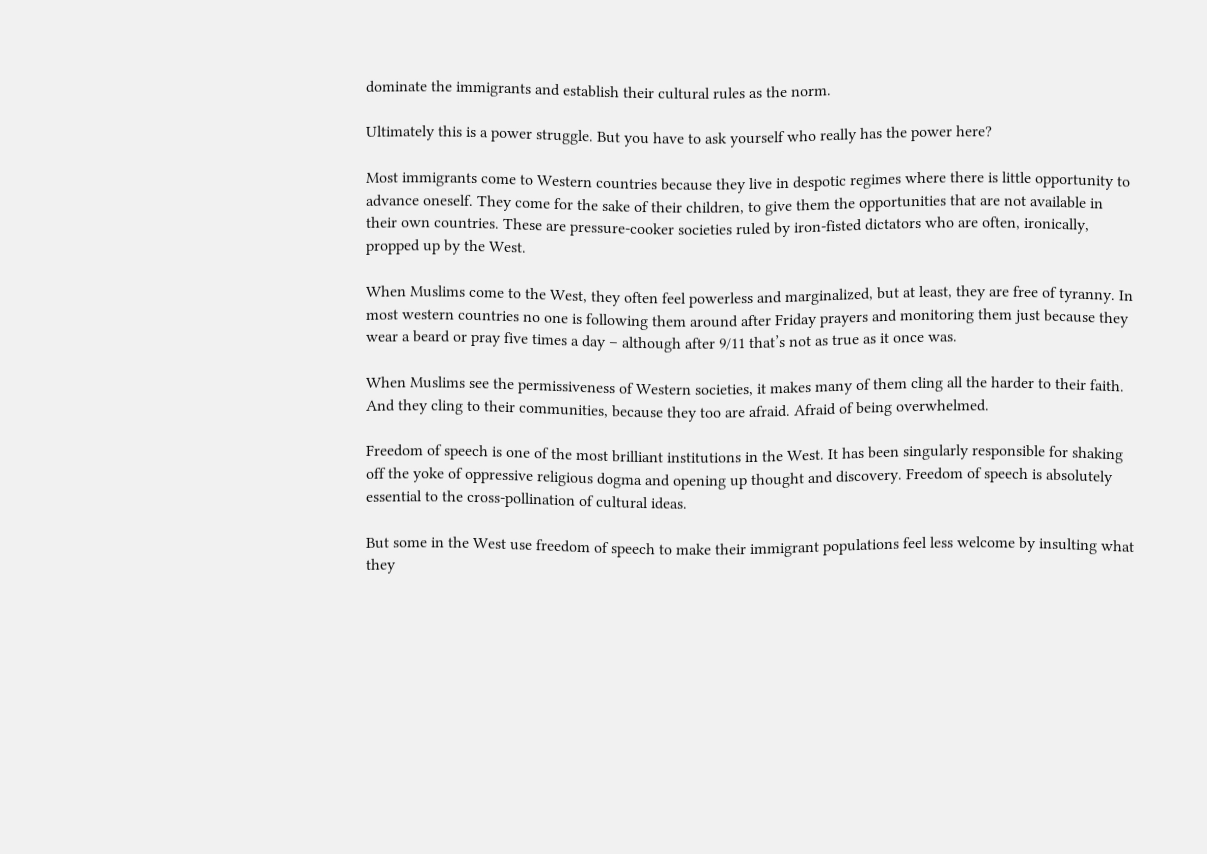dominate the immigrants and establish their cultural rules as the norm.

Ultimately this is a power struggle. But you have to ask yourself who really has the power here?

Most immigrants come to Western countries because they live in despotic regimes where there is little opportunity to advance oneself. They come for the sake of their children, to give them the opportunities that are not available in their own countries. These are pressure-cooker societies ruled by iron-fisted dictators who are often, ironically, propped up by the West.

When Muslims come to the West, they often feel powerless and marginalized, but at least, they are free of tyranny. In most western countries no one is following them around after Friday prayers and monitoring them just because they wear a beard or pray five times a day – although after 9/11 that’s not as true as it once was.

When Muslims see the permissiveness of Western societies, it makes many of them cling all the harder to their faith. And they cling to their communities, because they too are afraid. Afraid of being overwhelmed.

Freedom of speech is one of the most brilliant institutions in the West. It has been singularly responsible for shaking off the yoke of oppressive religious dogma and opening up thought and discovery. Freedom of speech is absolutely essential to the cross-pollination of cultural ideas.

But some in the West use freedom of speech to make their immigrant populations feel less welcome by insulting what they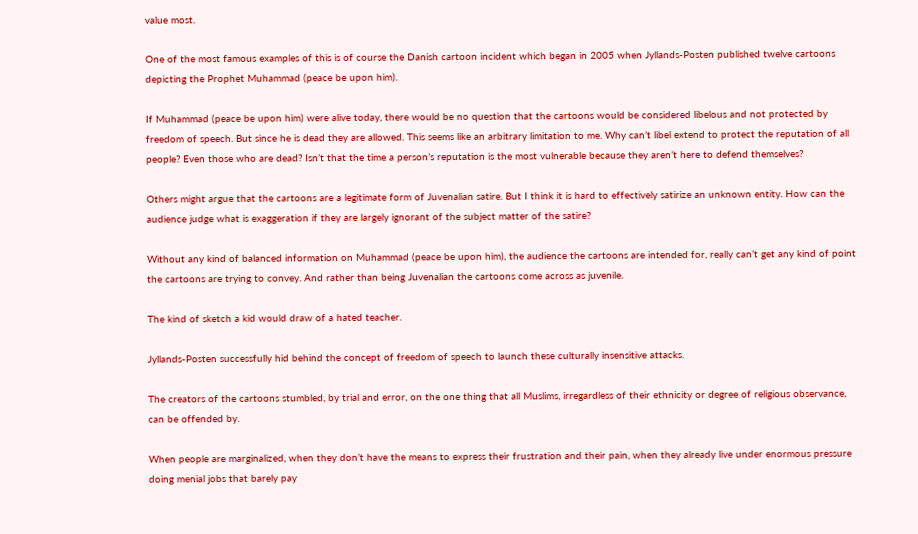value most.

One of the most famous examples of this is of course the Danish cartoon incident which began in 2005 when Jyllands-Posten published twelve cartoons depicting the Prophet Muhammad (peace be upon him).

If Muhammad (peace be upon him) were alive today, there would be no question that the cartoons would be considered libelous and not protected by freedom of speech. But since he is dead they are allowed. This seems like an arbitrary limitation to me. Why can’t libel extend to protect the reputation of all people? Even those who are dead? Isn’t that the time a person’s reputation is the most vulnerable because they aren’t here to defend themselves?

Others might argue that the cartoons are a legitimate form of Juvenalian satire. But I think it is hard to effectively satirize an unknown entity. How can the audience judge what is exaggeration if they are largely ignorant of the subject matter of the satire?

Without any kind of balanced information on Muhammad (peace be upon him), the audience the cartoons are intended for, really can’t get any kind of point the cartoons are trying to convey. And rather than being Juvenalian the cartoons come across as juvenile.

The kind of sketch a kid would draw of a hated teacher.

Jyllands-Posten successfully hid behind the concept of freedom of speech to launch these culturally insensitive attacks.

The creators of the cartoons stumbled, by trial and error, on the one thing that all Muslims, irregardless of their ethnicity or degree of religious observance, can be offended by.

When people are marginalized, when they don’t have the means to express their frustration and their pain, when they already live under enormous pressure doing menial jobs that barely pay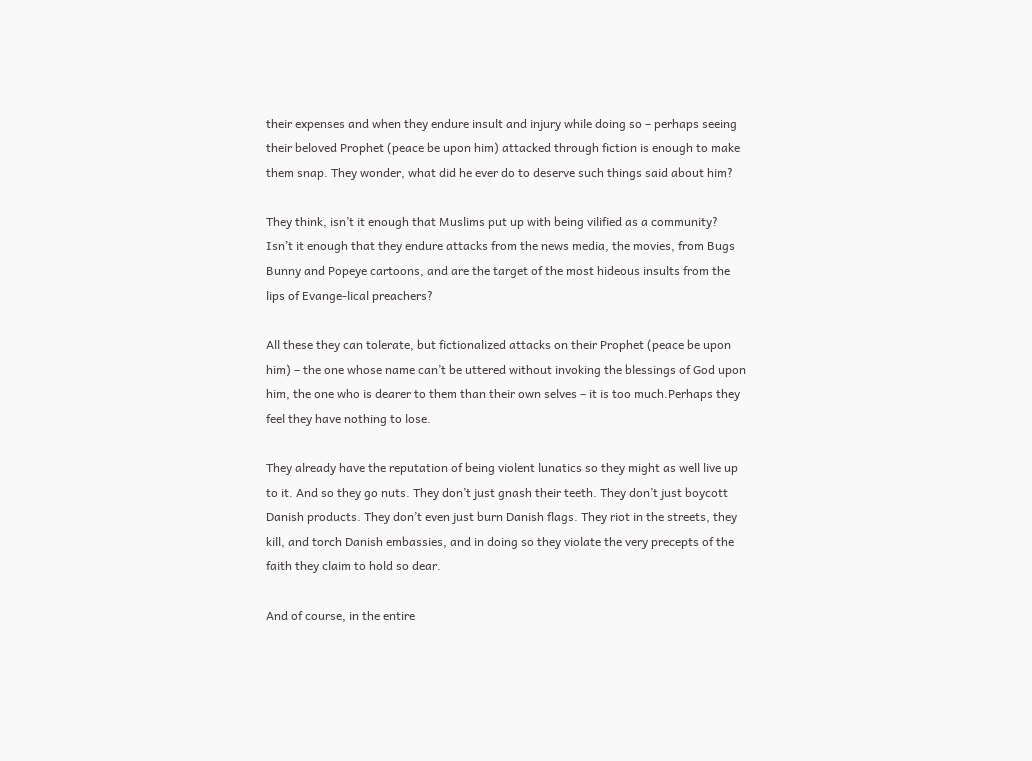their expenses and when they endure insult and injury while doing so – perhaps seeing their beloved Prophet (peace be upon him) attacked through fiction is enough to make them snap. They wonder, what did he ever do to deserve such things said about him?

They think, isn’t it enough that Muslims put up with being vilified as a community? Isn’t it enough that they endure attacks from the news media, the movies, from Bugs Bunny and Popeye cartoons, and are the target of the most hideous insults from the lips of Evange-lical preachers?

All these they can tolerate, but fictionalized attacks on their Prophet (peace be upon him) – the one whose name can’t be uttered without invoking the blessings of God upon him, the one who is dearer to them than their own selves – it is too much.Perhaps they feel they have nothing to lose.

They already have the reputation of being violent lunatics so they might as well live up to it. And so they go nuts. They don’t just gnash their teeth. They don’t just boycott Danish products. They don’t even just burn Danish flags. They riot in the streets, they kill, and torch Danish embassies, and in doing so they violate the very precepts of the faith they claim to hold so dear.

And of course, in the entire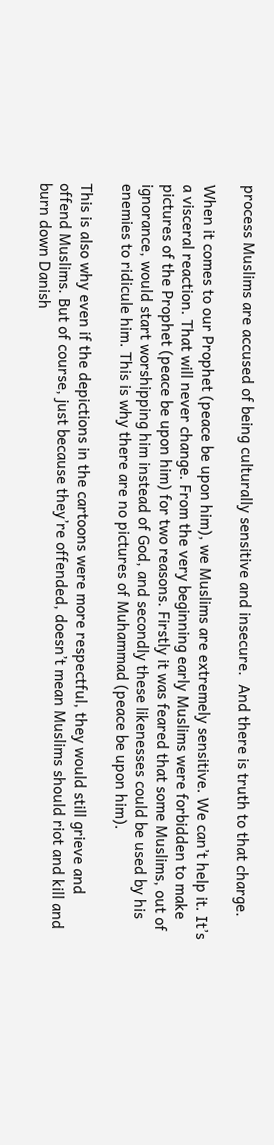process Muslims are accused of being culturally sensitive and insecure.  And there is truth to that charge.

When it comes to our Prophet (peace be upon him), we Muslims are extremely sensitive. We can’t help it. It’s a visceral reaction. That will never change. From the very beginning early Muslims were forbidden to make pictures of the Prophet (peace be upon him) for two reasons. Firstly it was feared that some Muslims, out of ignorance, would start worshipping him instead of God, and secondly these likenesses could be used by his enemies to ridicule him. This is why there are no pictures of Muhammad (peace be upon him).

This is also why even if the depictions in the cartoons were more respectful, they would still grieve and offend Muslims. But of course, just because they’re offended, doesn’t mean Muslims should riot and kill and burn down Danish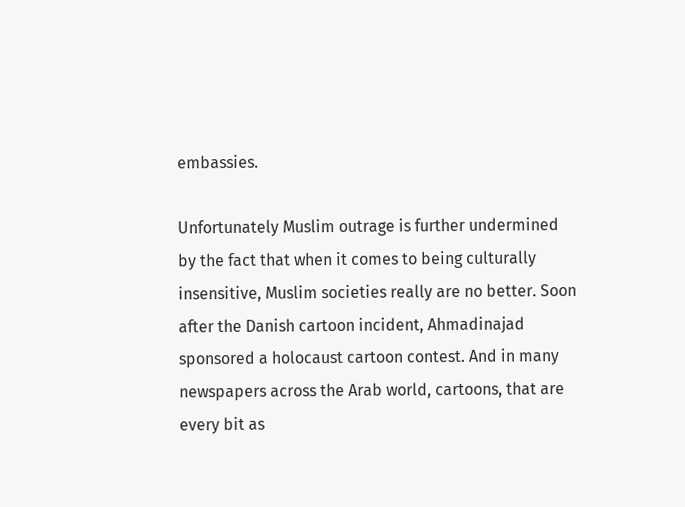embassies.

Unfortunately Muslim outrage is further undermined by the fact that when it comes to being culturally insensitive, Muslim societies really are no better. Soon after the Danish cartoon incident, Ahmadinajad sponsored a holocaust cartoon contest. And in many newspapers across the Arab world, cartoons, that are every bit as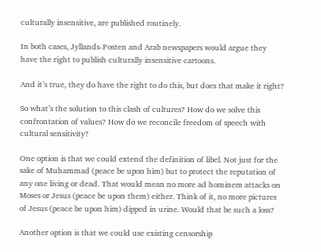culturally insensitive, are published routinely.

In both cases, Jyllands-Posten and Arab newspapers would argue they have the right to publish culturally insensitive cartoons.

And it’s true, they do have the right to do this, but does that make it right?

So what’s the solution to this clash of cultures? How do we solve this confrontation of values? How do we reconcile freedom of speech with cultural sensitivity?

One option is that we could extend the definition of libel. Not just for the sake of Muhammad (peace be upon him) but to protect the reputation of any one living or dead. That would mean no more ad hominem attacks on Moses or Jesus (peace be upon them) either. Think of it, no more pictures of Jesus (peace be upon him) dipped in urine. Would that be such a loss?

Another option is that we could use existing censorship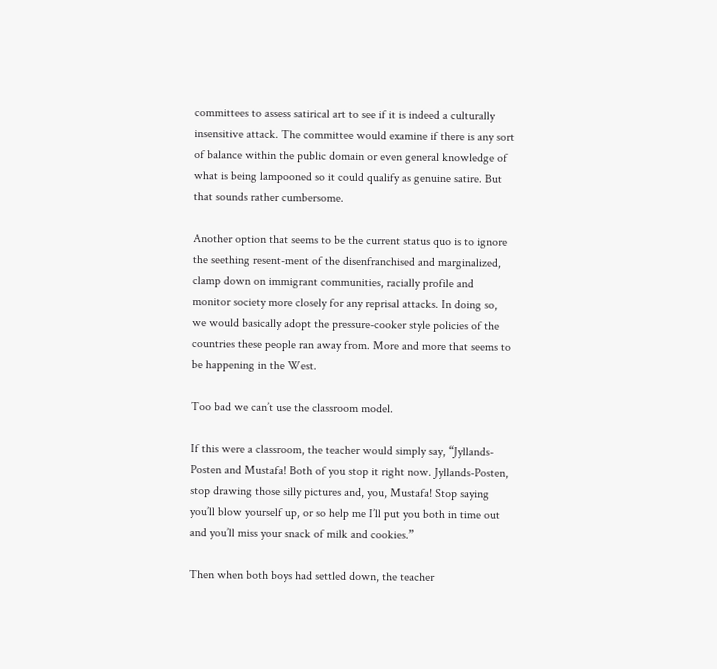committees to assess satirical art to see if it is indeed a culturally insensitive attack. The committee would examine if there is any sort of balance within the public domain or even general knowledge of what is being lampooned so it could qualify as genuine satire. But that sounds rather cumbersome.

Another option that seems to be the current status quo is to ignore the seething resent-ment of the disenfranchised and marginalized, clamp down on immigrant communities, racially profile and monitor society more closely for any reprisal attacks. In doing so, we would basically adopt the pressure-cooker style policies of the countries these people ran away from. More and more that seems to be happening in the West.

Too bad we can’t use the classroom model.

If this were a classroom, the teacher would simply say, “Jyllands-Posten and Mustafa! Both of you stop it right now. Jyllands-Posten, stop drawing those silly pictures and, you, Mustafa! Stop saying you’ll blow yourself up, or so help me I’ll put you both in time out and you’ll miss your snack of milk and cookies.”

Then when both boys had settled down, the teacher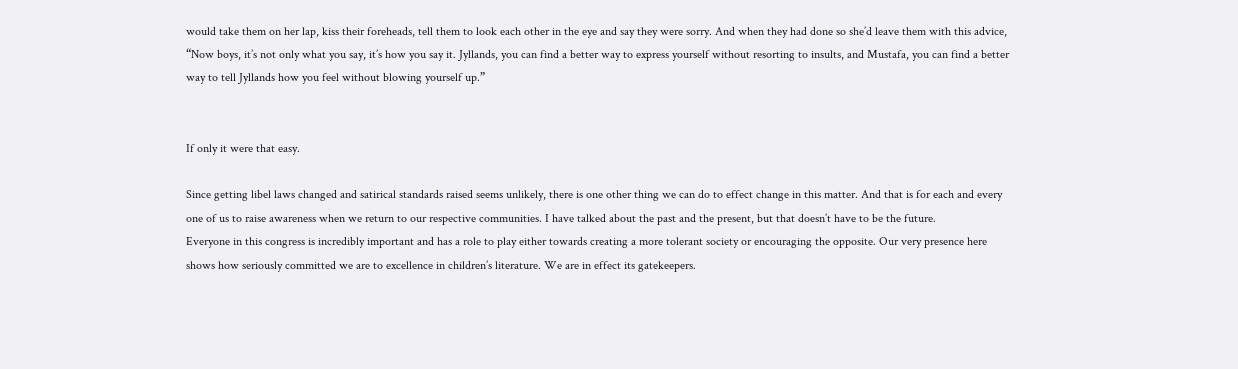would take them on her lap, kiss their foreheads, tell them to look each other in the eye and say they were sorry. And when they had done so she’d leave them with this advice, “Now boys, it’s not only what you say, it’s how you say it. Jyllands, you can find a better way to express yourself without resorting to insults, and Mustafa, you can find a better way to tell Jyllands how you feel without blowing yourself up.”


If only it were that easy.

Since getting libel laws changed and satirical standards raised seems unlikely, there is one other thing we can do to effect change in this matter. And that is for each and every one of us to raise awareness when we return to our respective communities. I have talked about the past and the present, but that doesn’t have to be the future.
Everyone in this congress is incredibly important and has a role to play either towards creating a more tolerant society or encouraging the opposite. Our very presence here shows how seriously committed we are to excellence in children’s literature. We are in effect its gatekeepers.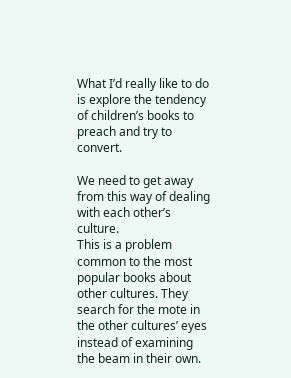What I’d really like to do is explore the tendency of children’s books to preach and try to convert.

We need to get away from this way of dealing with each other’s culture.
This is a problem common to the most popular books about other cultures. They search for the mote in the other cultures’ eyes instead of examining the beam in their own.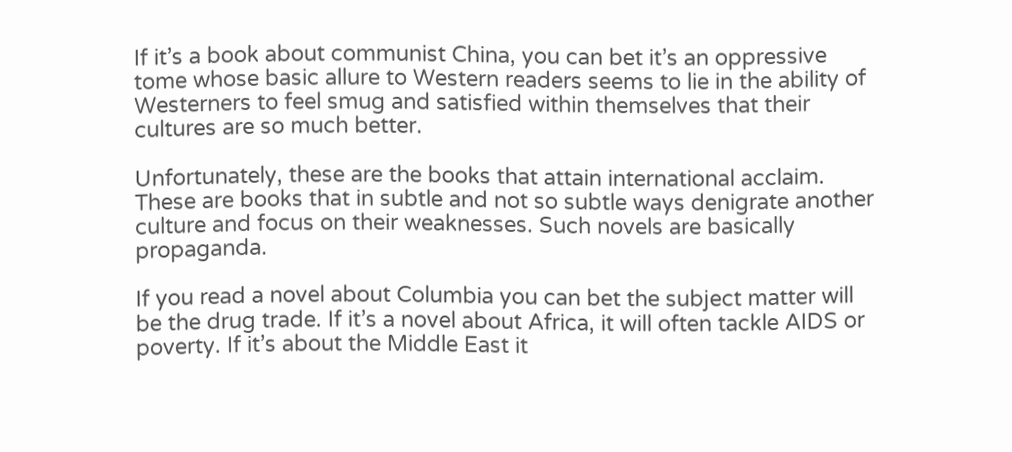If it’s a book about communist China, you can bet it’s an oppressive tome whose basic allure to Western readers seems to lie in the ability of Westerners to feel smug and satisfied within themselves that their cultures are so much better.

Unfortunately, these are the books that attain international acclaim. These are books that in subtle and not so subtle ways denigrate another culture and focus on their weaknesses. Such novels are basically propaganda.

If you read a novel about Columbia you can bet the subject matter will be the drug trade. If it’s a novel about Africa, it will often tackle AIDS or poverty. If it’s about the Middle East it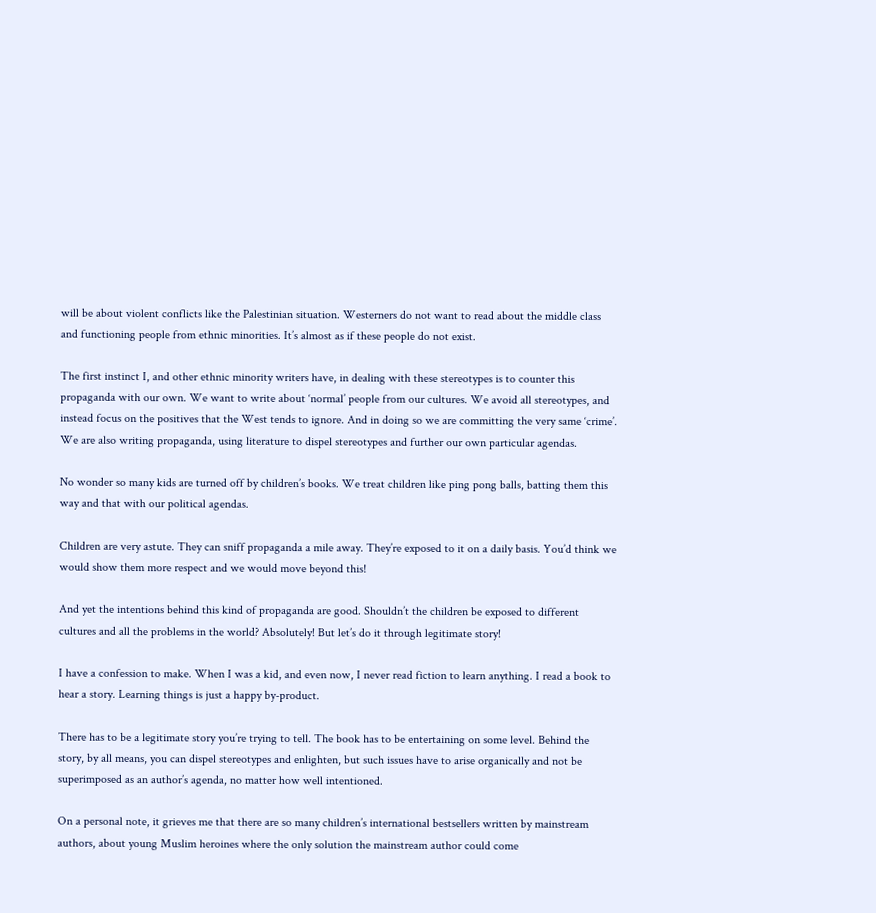will be about violent conflicts like the Palestinian situation. Westerners do not want to read about the middle class and functioning people from ethnic minorities. It’s almost as if these people do not exist.

The first instinct I, and other ethnic minority writers have, in dealing with these stereotypes is to counter this propaganda with our own. We want to write about ‘normal’ people from our cultures. We avoid all stereotypes, and instead focus on the positives that the West tends to ignore. And in doing so we are committing the very same ‘crime’. We are also writing propaganda, using literature to dispel stereotypes and further our own particular agendas.

No wonder so many kids are turned off by children’s books. We treat children like ping pong balls, batting them this way and that with our political agendas.

Children are very astute. They can sniff propaganda a mile away. They’re exposed to it on a daily basis. You’d think we would show them more respect and we would move beyond this!

And yet the intentions behind this kind of propaganda are good. Shouldn’t the children be exposed to different cultures and all the problems in the world? Absolutely! But let’s do it through legitimate story!

I have a confession to make. When I was a kid, and even now, I never read fiction to learn anything. I read a book to hear a story. Learning things is just a happy by-product.

There has to be a legitimate story you’re trying to tell. The book has to be entertaining on some level. Behind the story, by all means, you can dispel stereotypes and enlighten, but such issues have to arise organically and not be superimposed as an author’s agenda, no matter how well intentioned.

On a personal note, it grieves me that there are so many children’s international bestsellers written by mainstream authors, about young Muslim heroines where the only solution the mainstream author could come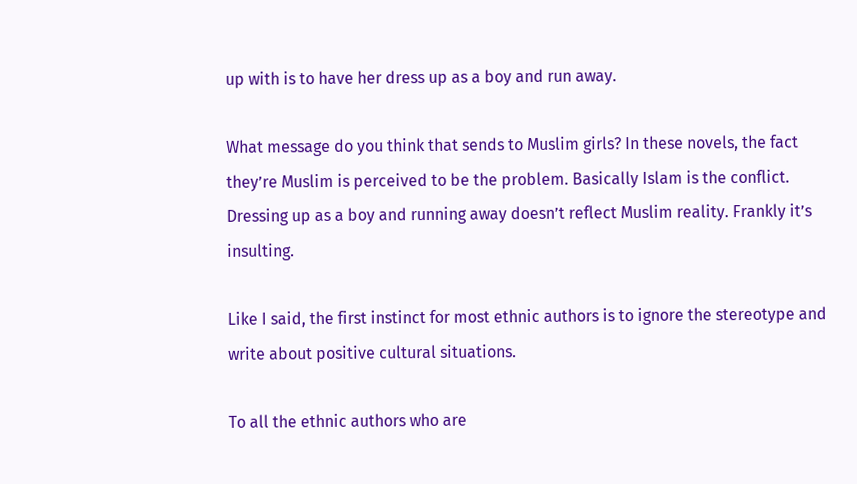up with is to have her dress up as a boy and run away.

What message do you think that sends to Muslim girls? In these novels, the fact they’re Muslim is perceived to be the problem. Basically Islam is the conflict. Dressing up as a boy and running away doesn’t reflect Muslim reality. Frankly it’s insulting.

Like I said, the first instinct for most ethnic authors is to ignore the stereotype and write about positive cultural situations.

To all the ethnic authors who are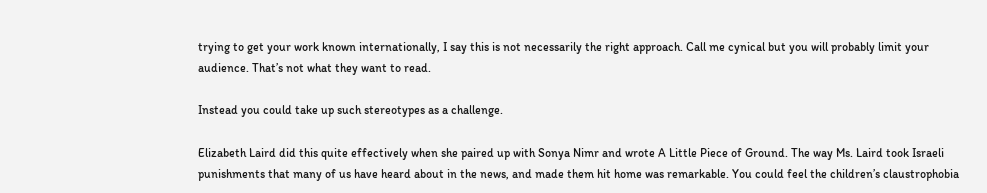trying to get your work known internationally, I say this is not necessarily the right approach. Call me cynical but you will probably limit your audience. That’s not what they want to read.

Instead you could take up such stereotypes as a challenge.

Elizabeth Laird did this quite effectively when she paired up with Sonya Nimr and wrote A Little Piece of Ground. The way Ms. Laird took Israeli punishments that many of us have heard about in the news, and made them hit home was remarkable. You could feel the children’s claustrophobia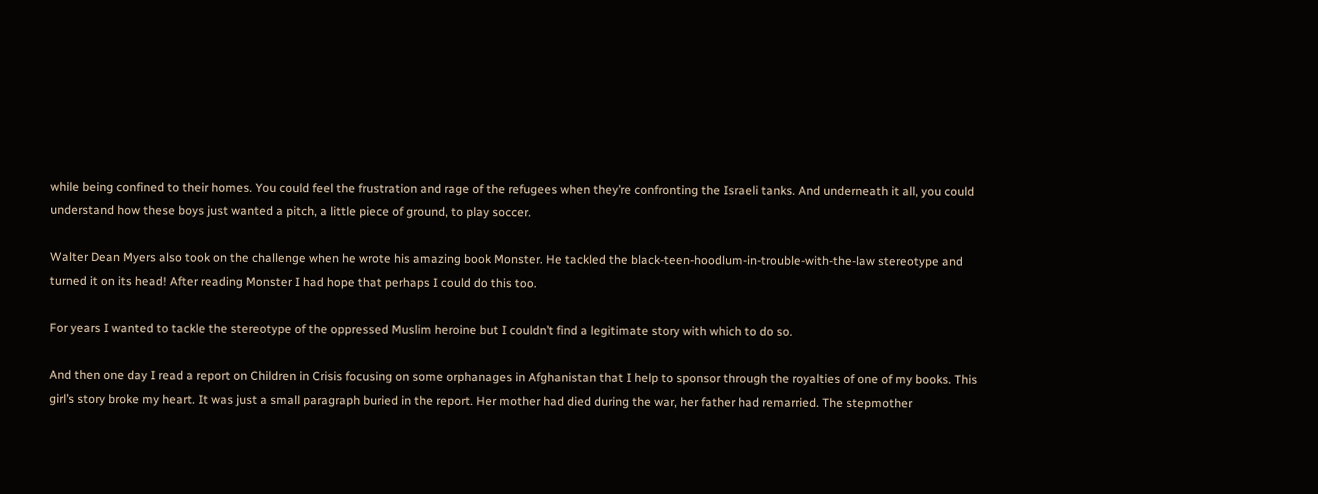while being confined to their homes. You could feel the frustration and rage of the refugees when they’re confronting the Israeli tanks. And underneath it all, you could understand how these boys just wanted a pitch, a little piece of ground, to play soccer.

Walter Dean Myers also took on the challenge when he wrote his amazing book Monster. He tackled the black-teen-hoodlum-in-trouble-with-the-law stereotype and turned it on its head! After reading Monster I had hope that perhaps I could do this too.

For years I wanted to tackle the stereotype of the oppressed Muslim heroine but I couldn’t find a legitimate story with which to do so.

And then one day I read a report on Children in Crisis focusing on some orphanages in Afghanistan that I help to sponsor through the royalties of one of my books. This girl’s story broke my heart. It was just a small paragraph buried in the report. Her mother had died during the war, her father had remarried. The stepmother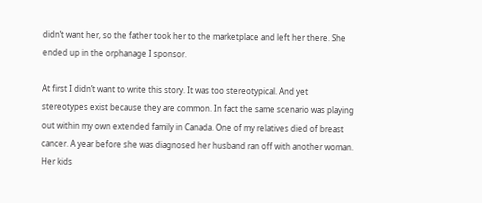didn’t want her, so the father took her to the marketplace and left her there. She ended up in the orphanage I sponsor.

At first I didn’t want to write this story. It was too stereotypical. And yet stereotypes exist because they are common. In fact the same scenario was playing out within my own extended family in Canada. One of my relatives died of breast cancer. A year before she was diagnosed her husband ran off with another woman. Her kids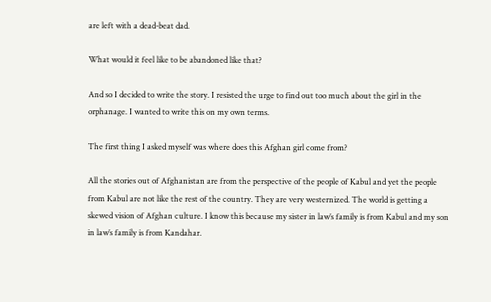are left with a dead-beat dad.

What would it feel like to be abandoned like that?

And so I decided to write the story. I resisted the urge to find out too much about the girl in the orphanage. I wanted to write this on my own terms.

The first thing I asked myself was where does this Afghan girl come from?

All the stories out of Afghanistan are from the perspective of the people of Kabul and yet the people from Kabul are not like the rest of the country. They are very westernized. The world is getting a skewed vision of Afghan culture. I know this because my sister in law’s family is from Kabul and my son in law’s family is from Kandahar.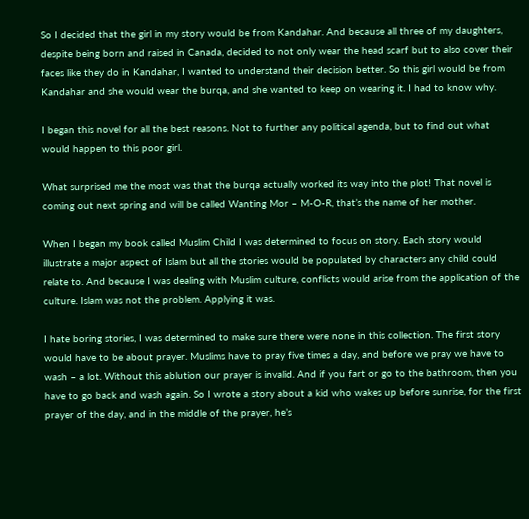So I decided that the girl in my story would be from Kandahar. And because all three of my daughters, despite being born and raised in Canada, decided to not only wear the head scarf but to also cover their faces like they do in Kandahar, I wanted to understand their decision better. So this girl would be from Kandahar and she would wear the burqa, and she wanted to keep on wearing it. I had to know why.

I began this novel for all the best reasons. Not to further any political agenda, but to find out what would happen to this poor girl.

What surprised me the most was that the burqa actually worked its way into the plot! That novel is coming out next spring and will be called Wanting Mor – M-O-R, that’s the name of her mother.

When I began my book called Muslim Child I was determined to focus on story. Each story would illustrate a major aspect of Islam but all the stories would be populated by characters any child could relate to. And because I was dealing with Muslim culture, conflicts would arise from the application of the culture. Islam was not the problem. Applying it was.

I hate boring stories, I was determined to make sure there were none in this collection. The first story would have to be about prayer. Muslims have to pray five times a day, and before we pray we have to wash – a lot. Without this ablution our prayer is invalid. And if you fart or go to the bathroom, then you have to go back and wash again. So I wrote a story about a kid who wakes up before sunrise, for the first prayer of the day, and in the middle of the prayer, he’s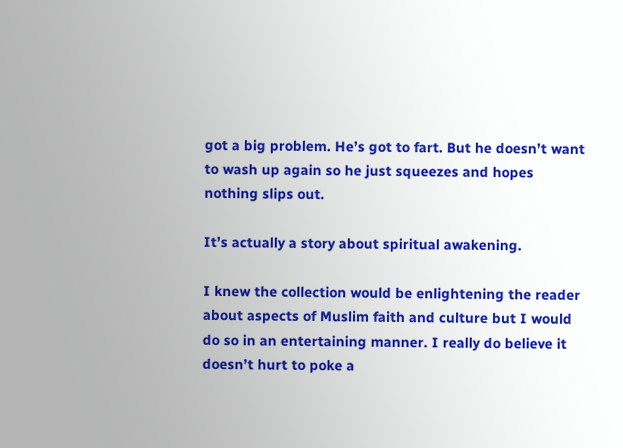got a big problem. He’s got to fart. But he doesn’t want to wash up again so he just squeezes and hopes nothing slips out.

It’s actually a story about spiritual awakening.

I knew the collection would be enlightening the reader about aspects of Muslim faith and culture but I would do so in an entertaining manner. I really do believe it doesn’t hurt to poke a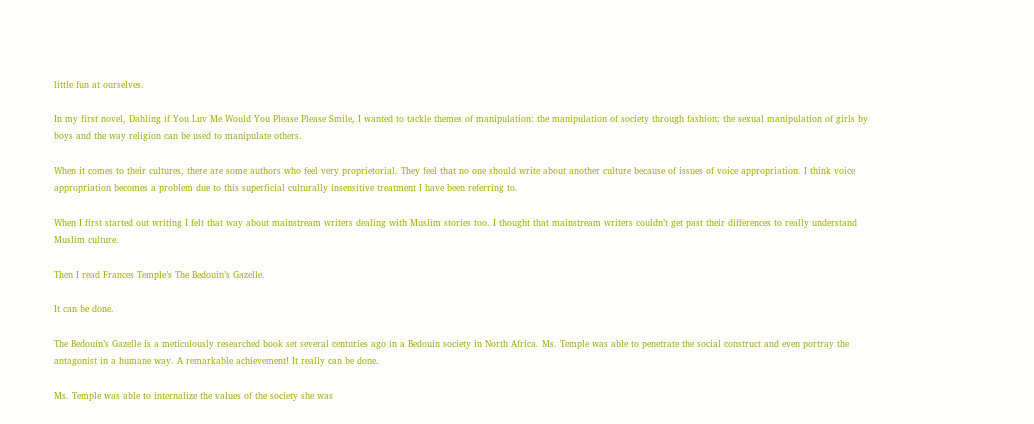little fun at ourselves.

In my first novel, Dahling if You Luv Me Would You Please Please Smile, I wanted to tackle themes of manipulation: the manipulation of society through fashion; the sexual manipulation of girls by boys and the way religion can be used to manipulate others.

When it comes to their cultures, there are some authors who feel very proprietorial. They feel that no one should write about another culture because of issues of voice appropriation. I think voice appropriation becomes a problem due to this superficial culturally insensitive treatment I have been referring to.

When I first started out writing I felt that way about mainstream writers dealing with Muslim stories too. I thought that mainstream writers couldn’t get past their differences to really understand Muslim culture.

Then I read Frances Temple’s The Bedouin’s Gazelle.

It can be done.

The Bedouin’s Gazelle is a meticulously researched book set several centuries ago in a Bedouin society in North Africa. Ms. Temple was able to penetrate the social construct and even portray the antagonist in a humane way. A remarkable achievement! It really can be done.

Ms. Temple was able to internalize the values of the society she was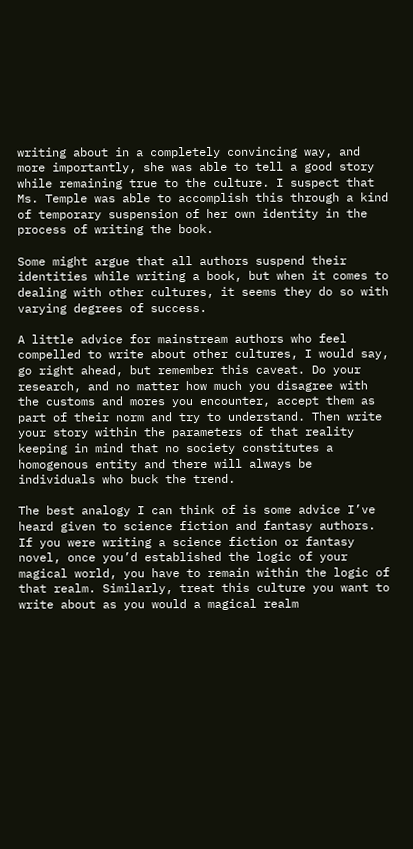writing about in a completely convincing way, and more importantly, she was able to tell a good story while remaining true to the culture. I suspect that Ms. Temple was able to accomplish this through a kind of temporary suspension of her own identity in the process of writing the book.

Some might argue that all authors suspend their identities while writing a book, but when it comes to dealing with other cultures, it seems they do so with varying degrees of success.

A little advice for mainstream authors who feel compelled to write about other cultures, I would say, go right ahead, but remember this caveat. Do your research, and no matter how much you disagree with the customs and mores you encounter, accept them as part of their norm and try to understand. Then write your story within the parameters of that reality keeping in mind that no society constitutes a homogenous entity and there will always be individuals who buck the trend.

The best analogy I can think of is some advice I’ve heard given to science fiction and fantasy authors. If you were writing a science fiction or fantasy novel, once you’d established the logic of your magical world, you have to remain within the logic of that realm. Similarly, treat this culture you want to write about as you would a magical realm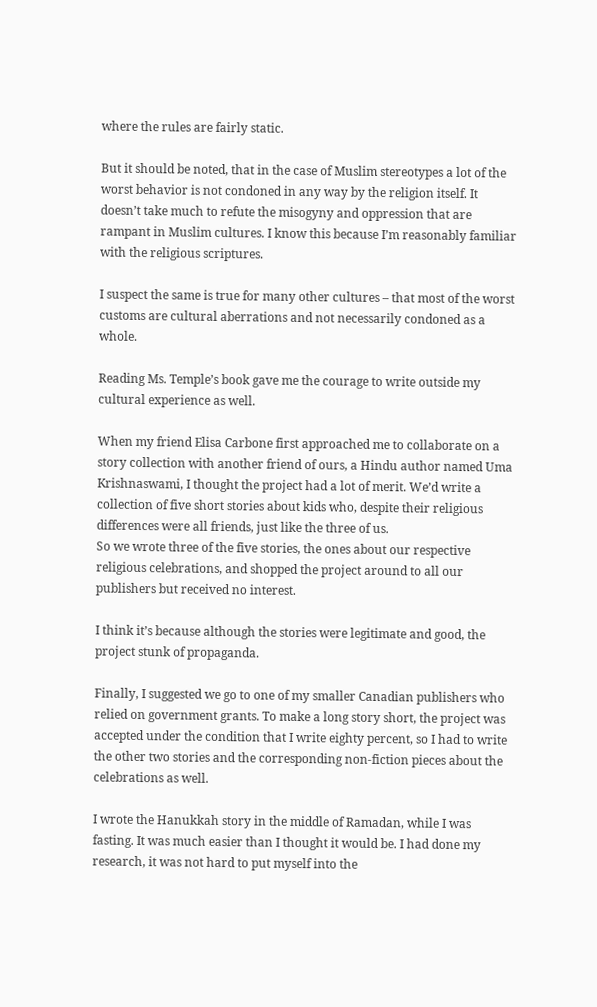where the rules are fairly static.

But it should be noted, that in the case of Muslim stereotypes a lot of the worst behavior is not condoned in any way by the religion itself. It doesn’t take much to refute the misogyny and oppression that are rampant in Muslim cultures. I know this because I’m reasonably familiar with the religious scriptures.

I suspect the same is true for many other cultures – that most of the worst customs are cultural aberrations and not necessarily condoned as a whole.

Reading Ms. Temple’s book gave me the courage to write outside my cultural experience as well.

When my friend Elisa Carbone first approached me to collaborate on a story collection with another friend of ours, a Hindu author named Uma Krishnaswami, I thought the project had a lot of merit. We’d write a collection of five short stories about kids who, despite their religious differences were all friends, just like the three of us.
So we wrote three of the five stories, the ones about our respective religious celebrations, and shopped the project around to all our publishers but received no interest.

I think it’s because although the stories were legitimate and good, the project stunk of propaganda.

Finally, I suggested we go to one of my smaller Canadian publishers who relied on government grants. To make a long story short, the project was accepted under the condition that I write eighty percent, so I had to write the other two stories and the corresponding non-fiction pieces about the celebrations as well.

I wrote the Hanukkah story in the middle of Ramadan, while I was fasting. It was much easier than I thought it would be. I had done my research, it was not hard to put myself into the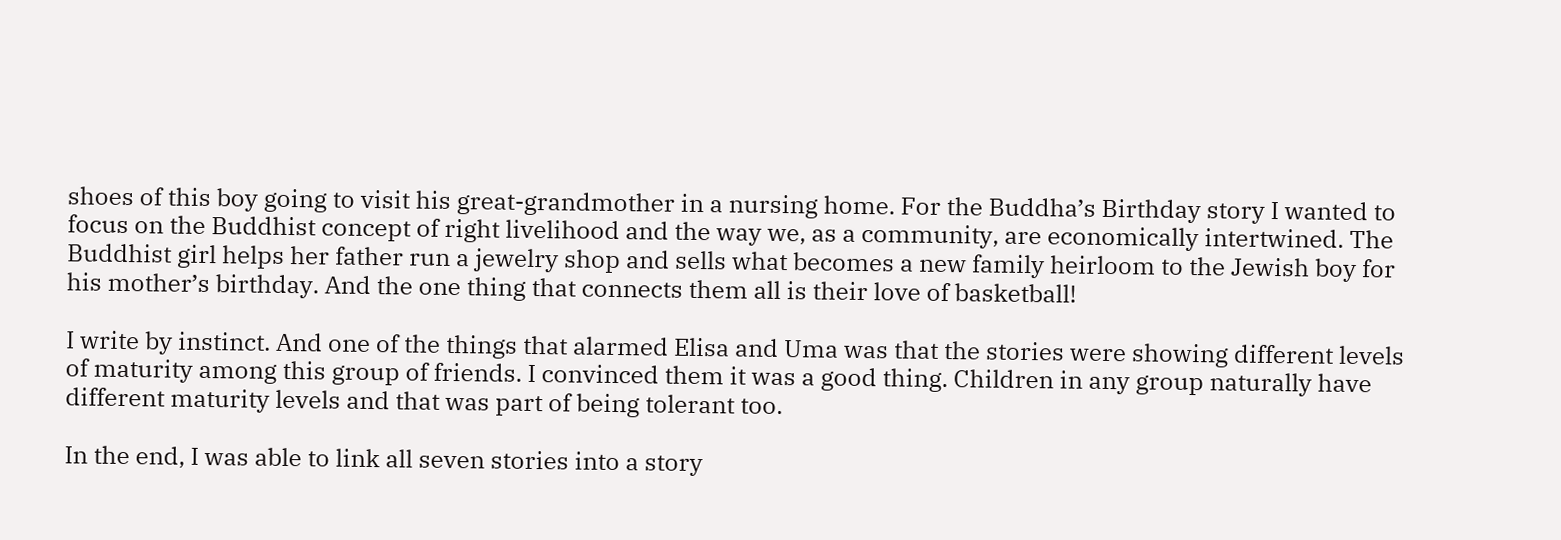shoes of this boy going to visit his great-grandmother in a nursing home. For the Buddha’s Birthday story I wanted to focus on the Buddhist concept of right livelihood and the way we, as a community, are economically intertwined. The Buddhist girl helps her father run a jewelry shop and sells what becomes a new family heirloom to the Jewish boy for his mother’s birthday. And the one thing that connects them all is their love of basketball!

I write by instinct. And one of the things that alarmed Elisa and Uma was that the stories were showing different levels of maturity among this group of friends. I convinced them it was a good thing. Children in any group naturally have different maturity levels and that was part of being tolerant too.

In the end, I was able to link all seven stories into a story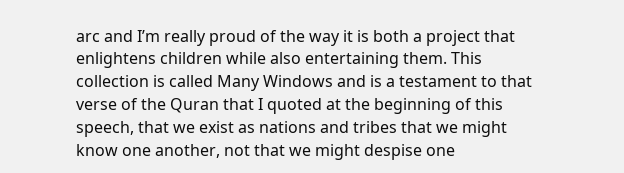arc and I’m really proud of the way it is both a project that enlightens children while also entertaining them. This collection is called Many Windows and is a testament to that verse of the Quran that I quoted at the beginning of this speech, that we exist as nations and tribes that we might know one another, not that we might despise one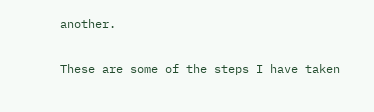another.

These are some of the steps I have taken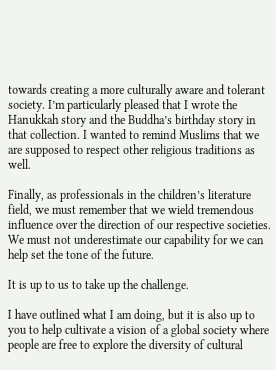towards creating a more culturally aware and tolerant society. I’m particularly pleased that I wrote the Hanukkah story and the Buddha’s birthday story in that collection. I wanted to remind Muslims that we are supposed to respect other religious traditions as well.

Finally, as professionals in the children’s literature field, we must remember that we wield tremendous influence over the direction of our respective societies. We must not underestimate our capability for we can help set the tone of the future.

It is up to us to take up the challenge.

I have outlined what I am doing, but it is also up to you to help cultivate a vision of a global society where people are free to explore the diversity of cultural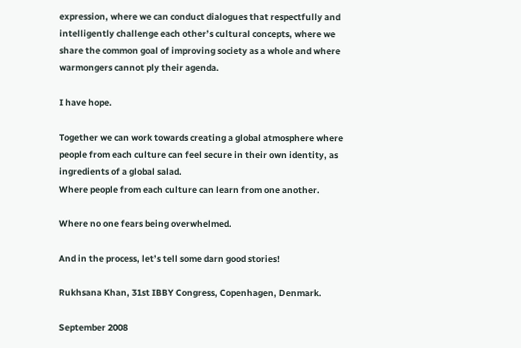expression, where we can conduct dialogues that respectfully and intelligently challenge each other’s cultural concepts, where we share the common goal of improving society as a whole and where warmongers cannot ply their agenda.

I have hope.

Together we can work towards creating a global atmosphere where people from each culture can feel secure in their own identity, as ingredients of a global salad.
Where people from each culture can learn from one another.

Where no one fears being overwhelmed.

And in the process, let’s tell some darn good stories!

Rukhsana Khan, 31st IBBY Congress, Copenhagen, Denmark.

September 2008